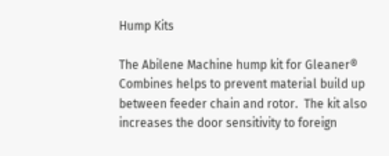Hump Kits

The Abilene Machine hump kit for Gleaner® Combines helps to prevent material build up between feeder chain and rotor.  The kit also increases the door sensitivity to foreign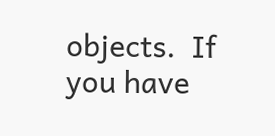objects.  If you have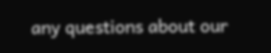any questions about our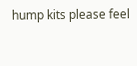hump kits please feel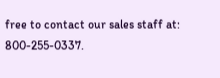free to contact our sales staff at:  800-255-0337.